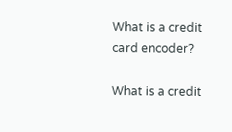What is a credit card encoder?

What is a credit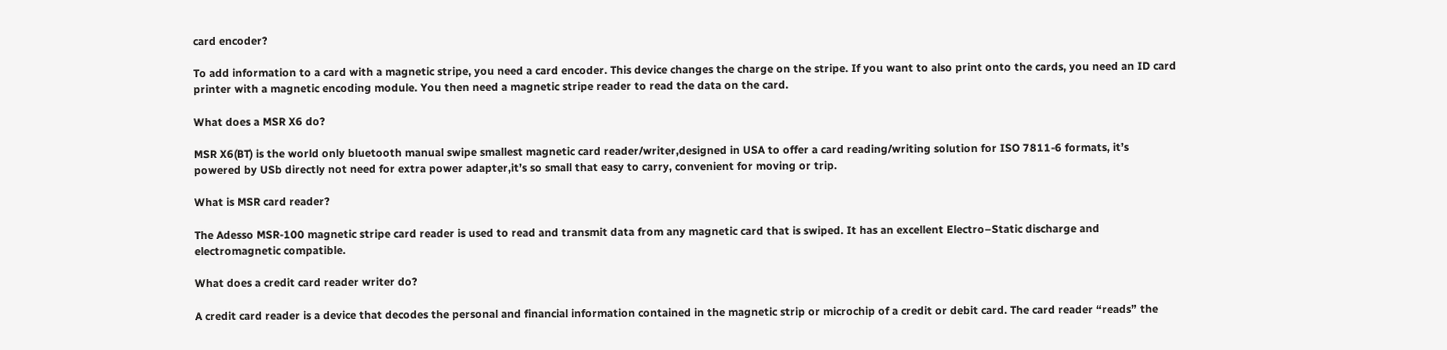card encoder?

To add information to a card with a magnetic stripe, you need a card encoder. This device changes the charge on the stripe. If you want to also print onto the cards, you need an ID card printer with a magnetic encoding module. You then need a magnetic stripe reader to read the data on the card.

What does a MSR X6 do?

MSR X6(BT) is the world only bluetooth manual swipe smallest magnetic card reader/writer,designed in USA to offer a card reading/writing solution for ISO 7811-6 formats, it’s powered by USb directly not need for extra power adapter,it’s so small that easy to carry, convenient for moving or trip.

What is MSR card reader?

The Adesso MSR-100 magnetic stripe card reader is used to read and transmit data from any magnetic card that is swiped. It has an excellent Electro–Static discharge and electromagnetic compatible.

What does a credit card reader writer do?

A credit card reader is a device that decodes the personal and financial information contained in the magnetic strip or microchip of a credit or debit card. The card reader “reads” the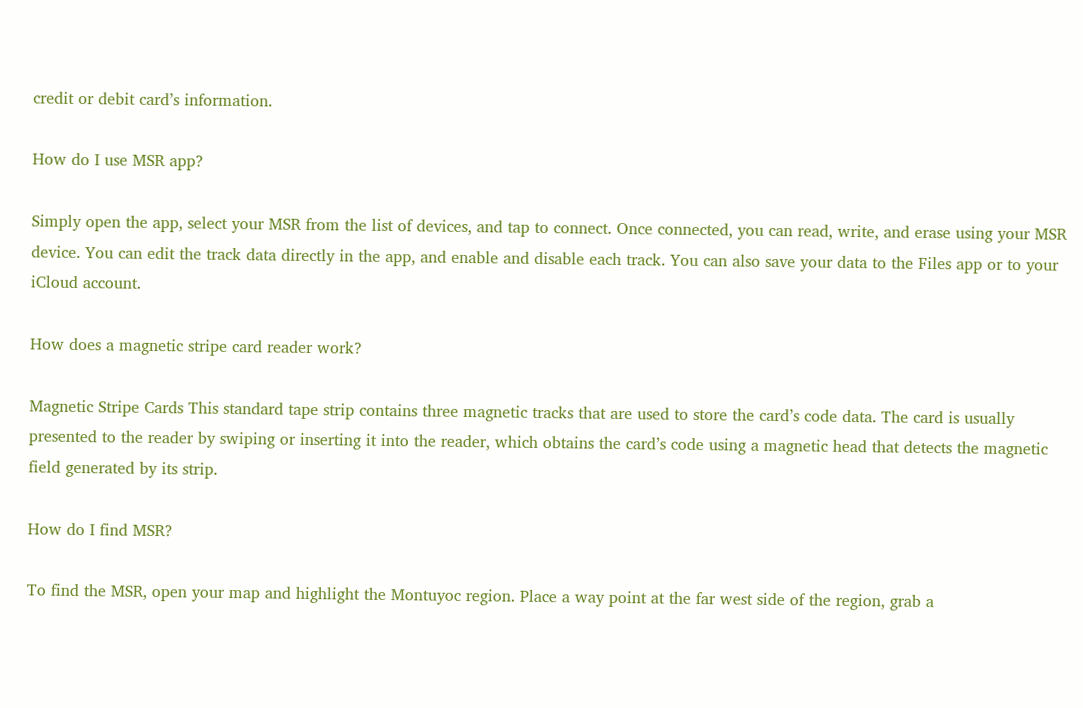credit or debit card’s information.

How do I use MSR app?

Simply open the app, select your MSR from the list of devices, and tap to connect. Once connected, you can read, write, and erase using your MSR device. You can edit the track data directly in the app, and enable and disable each track. You can also save your data to the Files app or to your iCloud account.

How does a magnetic stripe card reader work?

Magnetic Stripe Cards This standard tape strip contains three magnetic tracks that are used to store the card’s code data. The card is usually presented to the reader by swiping or inserting it into the reader, which obtains the card’s code using a magnetic head that detects the magnetic field generated by its strip.

How do I find MSR?

To find the MSR, open your map and highlight the Montuyoc region. Place a way point at the far west side of the region, grab a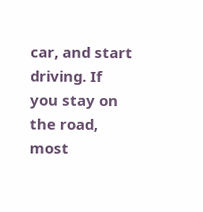car, and start driving. If you stay on the road, most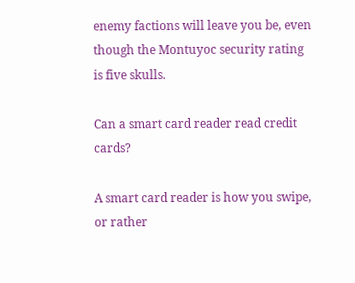enemy factions will leave you be, even though the Montuyoc security rating is five skulls.

Can a smart card reader read credit cards?

A smart card reader is how you swipe, or rather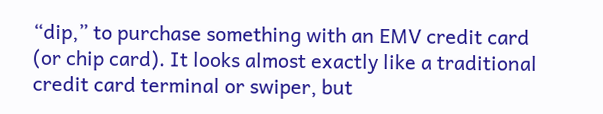“dip,” to purchase something with an EMV credit card (or chip card). It looks almost exactly like a traditional credit card terminal or swiper, but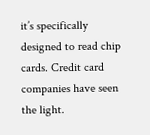it’s specifically designed to read chip cards. Credit card companies have seen the light.